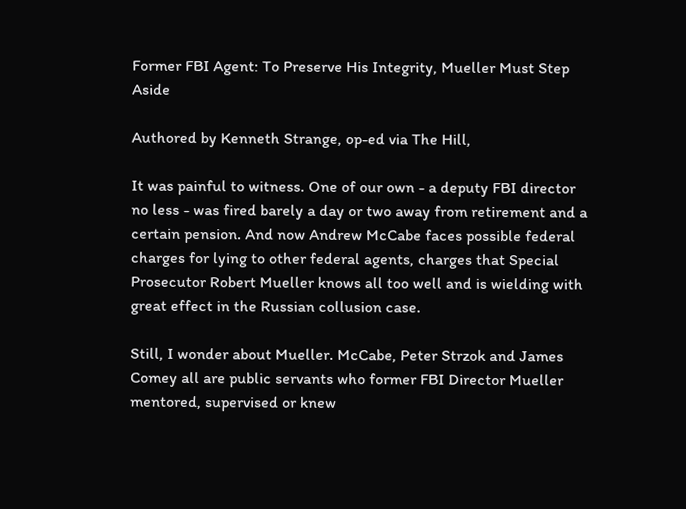Former FBI Agent: To Preserve His Integrity, Mueller Must Step Aside

Authored by Kenneth Strange, op-ed via The Hill,

It was painful to witness. One of our own - a deputy FBI director no less - was fired barely a day or two away from retirement and a certain pension. And now Andrew McCabe faces possible federal charges for lying to other federal agents, charges that Special Prosecutor Robert Mueller knows all too well and is wielding with great effect in the Russian collusion case.

Still, I wonder about Mueller. McCabe, Peter Strzok and James Comey all are public servants who former FBI Director Mueller mentored, supervised or knew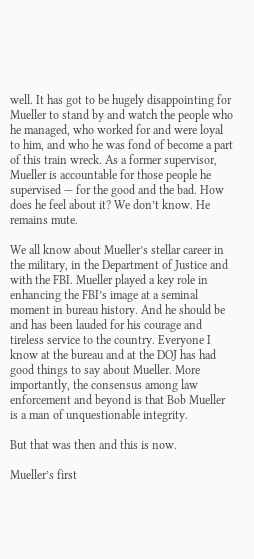well. It has got to be hugely disappointing for Mueller to stand by and watch the people who he managed, who worked for and were loyal to him, and who he was fond of become a part of this train wreck. As a former supervisor, Mueller is accountable for those people he supervised — for the good and the bad. How does he feel about it? We don’t know. He remains mute.

We all know about Mueller’s stellar career in the military, in the Department of Justice and with the FBI. Mueller played a key role in enhancing the FBI’s image at a seminal moment in bureau history. And he should be and has been lauded for his courage and tireless service to the country. Everyone I know at the bureau and at the DOJ has had good things to say about Mueller. More importantly, the consensus among law enforcement and beyond is that Bob Mueller is a man of unquestionable integrity.

But that was then and this is now.

Mueller’s first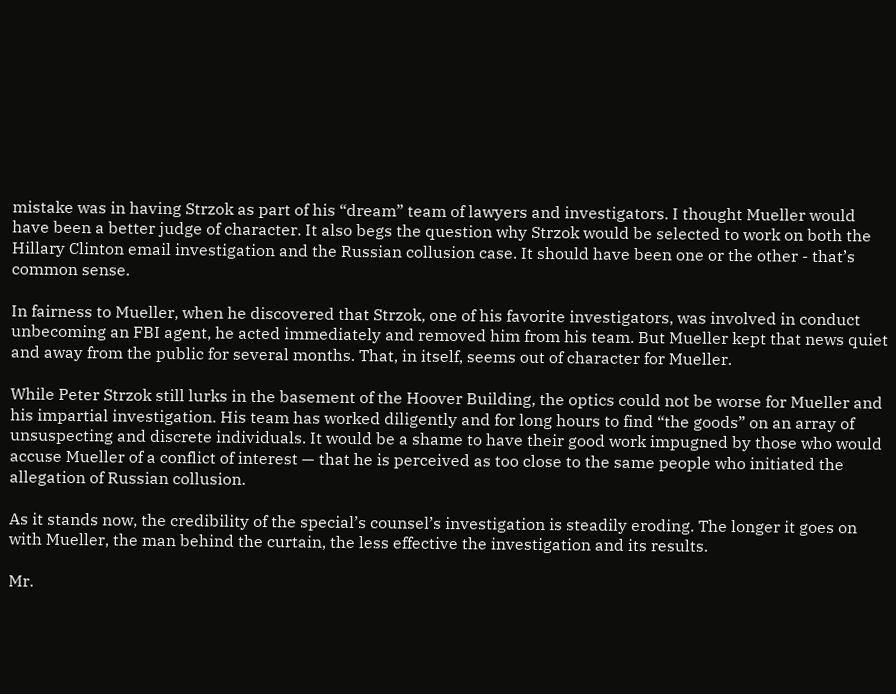mistake was in having Strzok as part of his “dream” team of lawyers and investigators. I thought Mueller would have been a better judge of character. It also begs the question why Strzok would be selected to work on both the Hillary Clinton email investigation and the Russian collusion case. It should have been one or the other - that’s common sense.

In fairness to Mueller, when he discovered that Strzok, one of his favorite investigators, was involved in conduct unbecoming an FBI agent, he acted immediately and removed him from his team. But Mueller kept that news quiet and away from the public for several months. That, in itself, seems out of character for Mueller.

While Peter Strzok still lurks in the basement of the Hoover Building, the optics could not be worse for Mueller and his impartial investigation. His team has worked diligently and for long hours to find “the goods” on an array of unsuspecting and discrete individuals. It would be a shame to have their good work impugned by those who would accuse Mueller of a conflict of interest — that he is perceived as too close to the same people who initiated the allegation of Russian collusion.

As it stands now, the credibility of the special’s counsel’s investigation is steadily eroding. The longer it goes on with Mueller, the man behind the curtain, the less effective the investigation and its results.

Mr.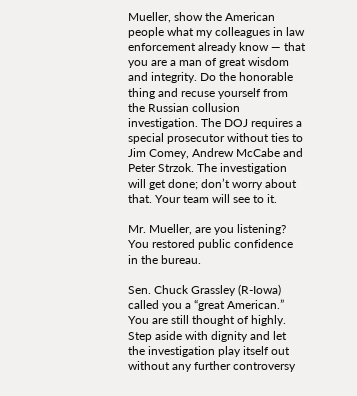Mueller, show the American people what my colleagues in law enforcement already know — that you are a man of great wisdom and integrity. Do the honorable thing and recuse yourself from the Russian collusion investigation. The DOJ requires a special prosecutor without ties to Jim Comey, Andrew McCabe and Peter Strzok. The investigation will get done; don’t worry about that. Your team will see to it.

Mr. Mueller, are you listening? You restored public confidence in the bureau.

Sen. Chuck Grassley (R-Iowa) called you a “great American.” You are still thought of highly. Step aside with dignity and let the investigation play itself out without any further controversy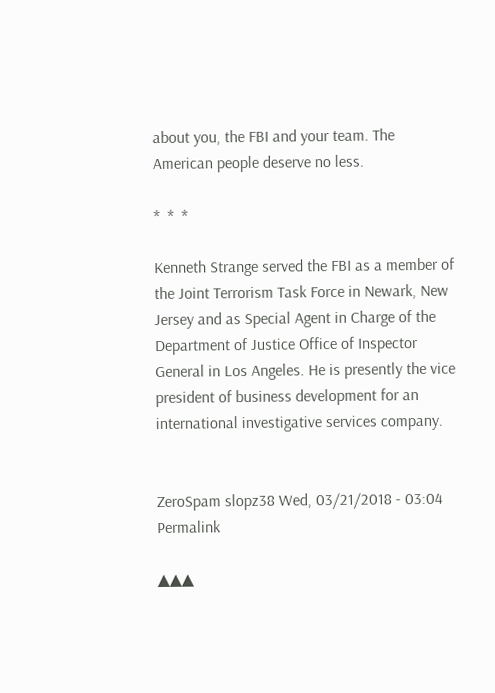about you, the FBI and your team. The American people deserve no less.

*  *  *

Kenneth Strange served the FBI as a member of the Joint Terrorism Task Force in Newark, New Jersey and as Special Agent in Charge of the Department of Justice Office of Inspector General in Los Angeles. He is presently the vice president of business development for an international investigative services company.


ZeroSpam slopz38 Wed, 03/21/2018 - 03:04 Permalink

▲▲▲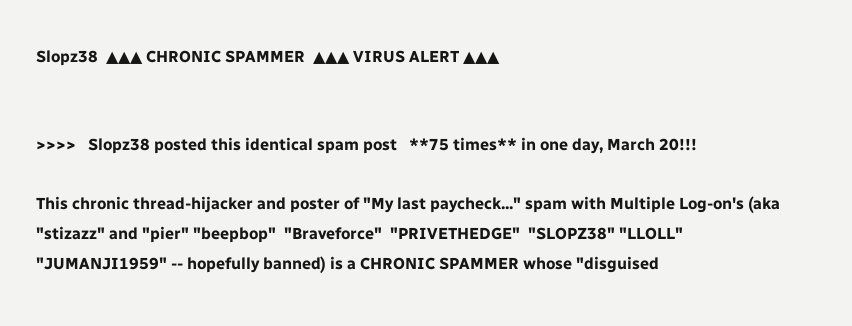Slopz38  ▲▲▲ CHRONIC SPAMMER  ▲▲▲ VIRUS ALERT ▲▲▲


>>>>   Slopz38 posted this identical spam post   **75 times** in one day, March 20!!!

This chronic thread-hijacker and poster of "My last paycheck..." spam with Multiple Log-on's (aka "stizazz" and "pier" "beepbop"  "Braveforce"  "PRIVETHEDGE"  "SLOPZ38" "LLOLL"  "JUMANJI1959" -- hopefully banned) is a CHRONIC SPAMMER whose "disguised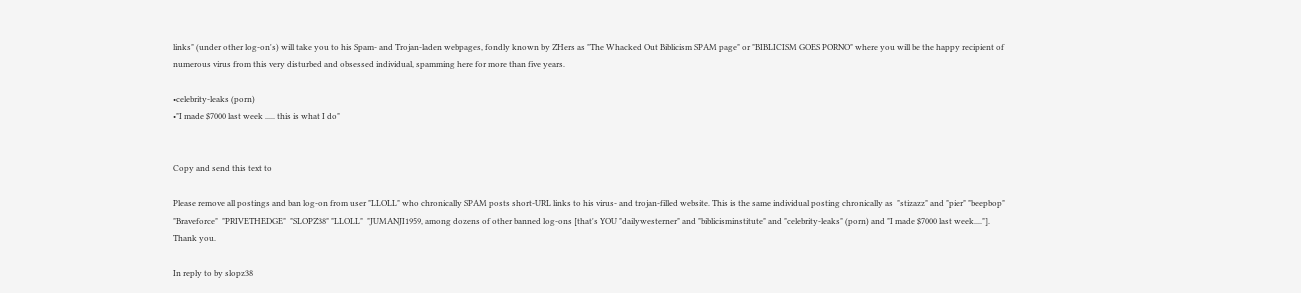links" (under other log-on's) will take you to his Spam- and Trojan-laden webpages, fondly known by ZHers as "The Whacked Out Biblicism SPAM page" or "BIBLICISM GOES PORNO" where you will be the happy recipient of numerous virus from this very disturbed and obsessed individual, spamming here for more than five years.

•celebrity-leaks (porn)
•"I made $7000 last week ..... this is what I do"


Copy and send this text to

Please remove all postings and ban log-on from user "LLOLL" who chronically SPAM posts short-URL links to his virus- and trojan-filled website. This is the same individual posting chronically as  "stizazz" and "pier" "beepbop"  "Braveforce"  "PRIVETHEDGE"  "SLOPZ38" "LLOLL"  "JUMANJI1959, among dozens of other banned log-ons [that's YOU "dailywesterner" and "biblicisminstitute" and "celebrity-leaks" (porn) and "I made $7000 last week...."]. Thank you.

In reply to by slopz38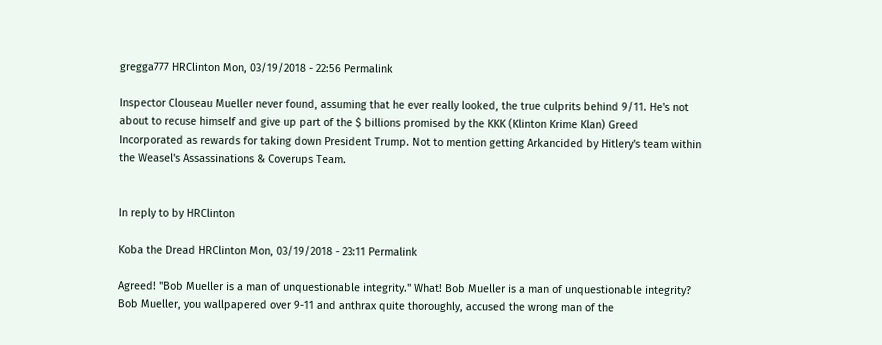gregga777 HRClinton Mon, 03/19/2018 - 22:56 Permalink

Inspector Clouseau Mueller never found, assuming that he ever really looked, the true culprits behind 9/11. He's not about to recuse himself and give up part of the $ billions promised by the KKK (Klinton Krime Klan) Greed Incorporated as rewards for taking down President Trump. Not to mention getting Arkancided by Hitlery's team within the Weasel's Assassinations & Coverups Team.


In reply to by HRClinton

Koba the Dread HRClinton Mon, 03/19/2018 - 23:11 Permalink

Agreed! "Bob Mueller is a man of unquestionable integrity." What! Bob Mueller is a man of unquestionable integrity? Bob Mueller, you wallpapered over 9-11 and anthrax quite thoroughly, accused the wrong man of the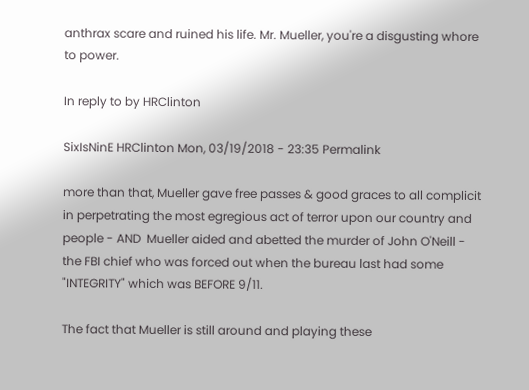anthrax scare and ruined his life. Mr. Mueller, you're a disgusting whore to power.

In reply to by HRClinton

SixIsNinE HRClinton Mon, 03/19/2018 - 23:35 Permalink

more than that, Mueller gave free passes & good graces to all complicit in perpetrating the most egregious act of terror upon our country and people - AND  Mueller aided and abetted the murder of John O'Neill - the FBI chief who was forced out when the bureau last had some "INTEGRITY" which was BEFORE 9/11.

The fact that Mueller is still around and playing these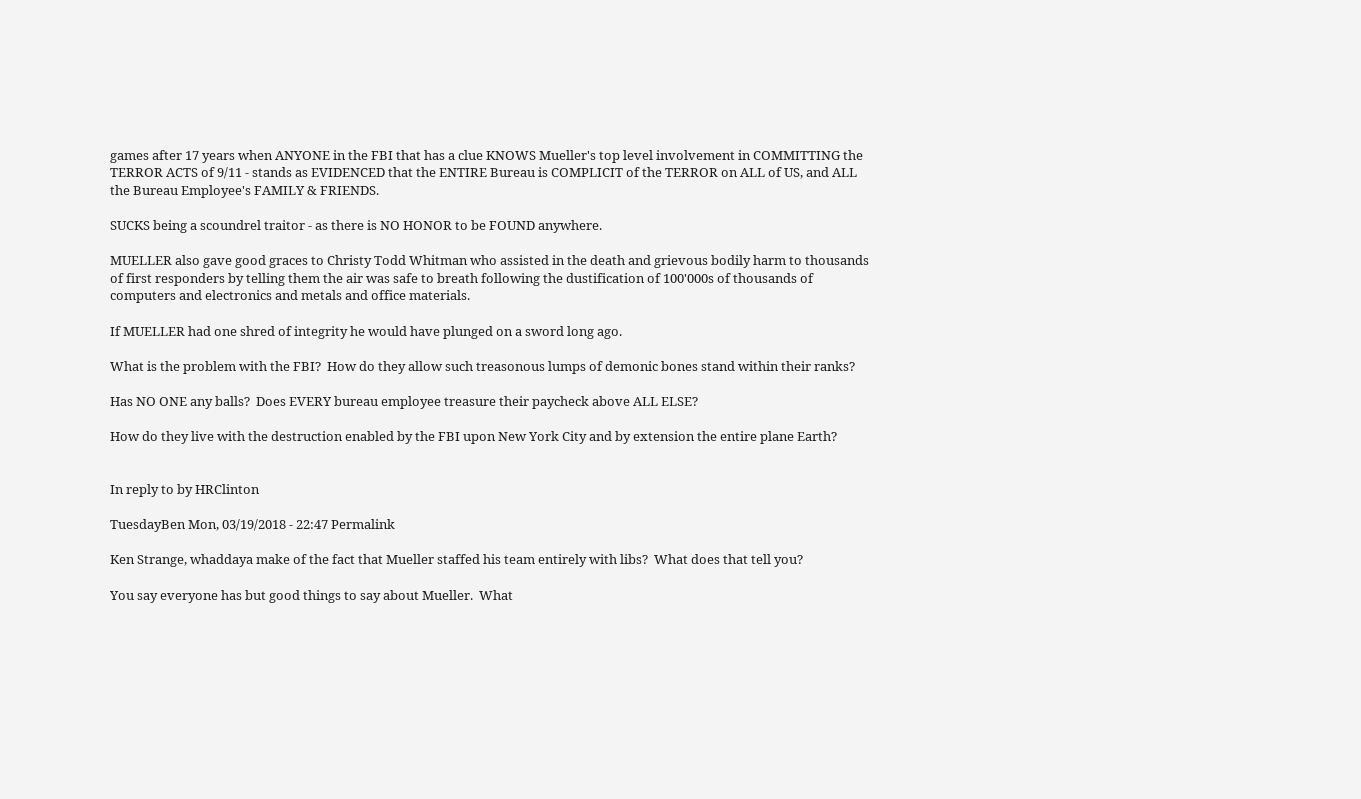games after 17 years when ANYONE in the FBI that has a clue KNOWS Mueller's top level involvement in COMMITTING the TERROR ACTS of 9/11 - stands as EVIDENCED that the ENTIRE Bureau is COMPLICIT of the TERROR on ALL of US, and ALL the Bureau Employee's FAMILY & FRIENDS.

SUCKS being a scoundrel traitor - as there is NO HONOR to be FOUND anywhere.

MUELLER also gave good graces to Christy Todd Whitman who assisted in the death and grievous bodily harm to thousands of first responders by telling them the air was safe to breath following the dustification of 100'000s of thousands of computers and electronics and metals and office materials.

If MUELLER had one shred of integrity he would have plunged on a sword long ago.

What is the problem with the FBI?  How do they allow such treasonous lumps of demonic bones stand within their ranks?

Has NO ONE any balls?  Does EVERY bureau employee treasure their paycheck above ALL ELSE?

How do they live with the destruction enabled by the FBI upon New York City and by extension the entire plane Earth?


In reply to by HRClinton

TuesdayBen Mon, 03/19/2018 - 22:47 Permalink

Ken Strange, whaddaya make of the fact that Mueller staffed his team entirely with libs?  What does that tell you?

You say everyone has but good things to say about Mueller.  What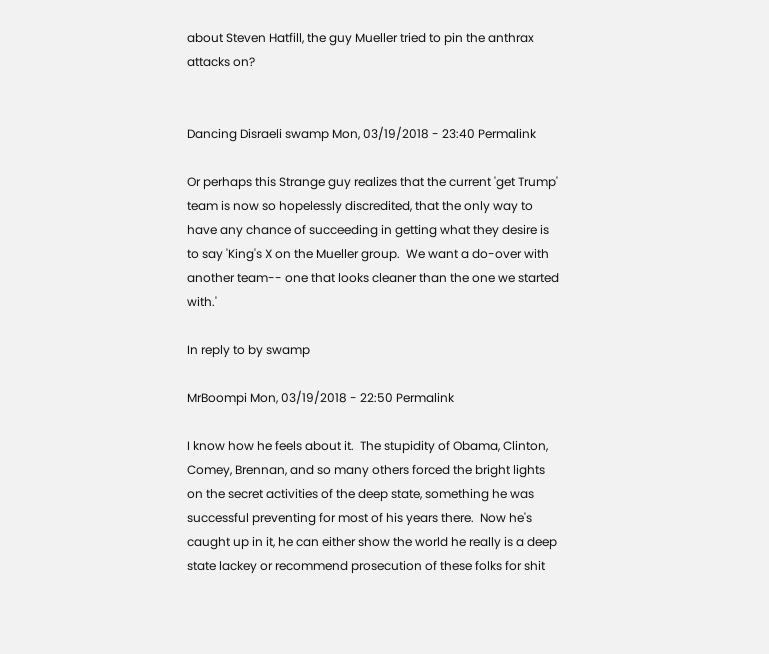about Steven Hatfill, the guy Mueller tried to pin the anthrax attacks on?


Dancing Disraeli swamp Mon, 03/19/2018 - 23:40 Permalink

Or perhaps this Strange guy realizes that the current 'get Trump' team is now so hopelessly discredited, that the only way to have any chance of succeeding in getting what they desire is to say 'King's X on the Mueller group.  We want a do-over with another team-- one that looks cleaner than the one we started with.'

In reply to by swamp

MrBoompi Mon, 03/19/2018 - 22:50 Permalink

I know how he feels about it.  The stupidity of Obama, Clinton, Comey, Brennan, and so many others forced the bright lights on the secret activities of the deep state, something he was successful preventing for most of his years there.  Now he's caught up in it, he can either show the world he really is a deep state lackey or recommend prosecution of these folks for shit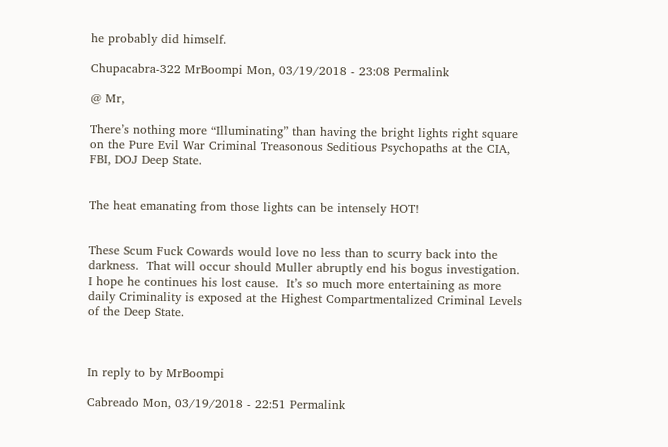he probably did himself.

Chupacabra-322 MrBoompi Mon, 03/19/2018 - 23:08 Permalink

@ Mr,

There’s nothing more “Illuminating” than having the bright lights right square on the Pure Evil War Criminal Treasonous Seditious Psychopaths at the CIA, FBI, DOJ Deep State.


The heat emanating from those lights can be intensely HOT!


These Scum Fuck Cowards would love no less than to scurry back into the darkness.  That will occur should Muller abruptly end his bogus investigation.  I hope he continues his lost cause.  It’s so much more entertaining as more daily Criminality is exposed at the Highest Compartmentalized Criminal Levels of the Deep State.



In reply to by MrBoompi

Cabreado Mon, 03/19/2018 - 22:51 Permalink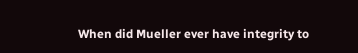When did Mueller ever have integrity to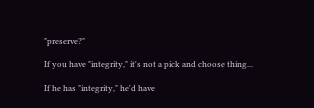"preserve?"

If you have "integrity," it's not a pick and choose thing...

If he has "integrity," he'd have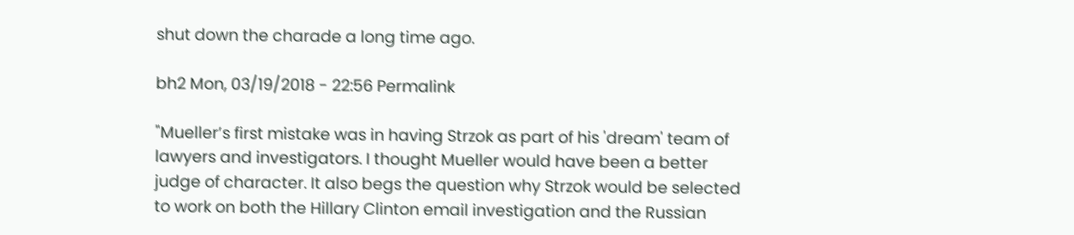shut down the charade a long time ago.

bh2 Mon, 03/19/2018 - 22:56 Permalink

"Mueller’s first mistake was in having Strzok as part of his 'dream' team of lawyers and investigators. I thought Mueller would have been a better judge of character. It also begs the question why Strzok would be selected to work on both the Hillary Clinton email investigation and the Russian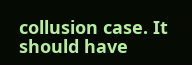collusion case. It should have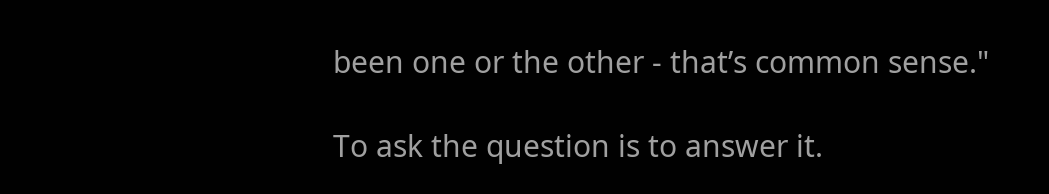been one or the other - that’s common sense."

To ask the question is to answer it.